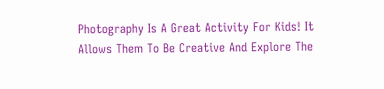Photography Is A Great Activity For Kids! It Allows Them To Be Creative And Explore The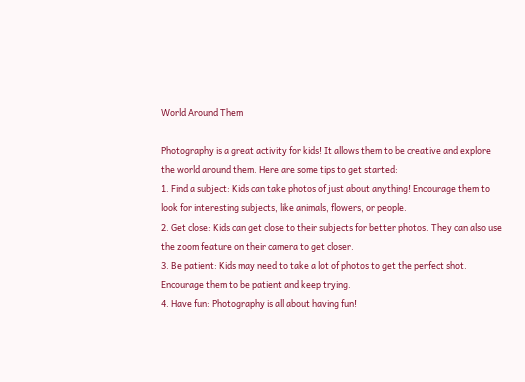World Around Them

Photography is a great activity for kids! It allows them to be creative and explore the world around them. Here are some tips to get started:
1. Find a subject: Kids can take photos of just about anything! Encourage them to look for interesting subjects, like animals, flowers, or people.
2. Get close: Kids can get close to their subjects for better photos. They can also use the zoom feature on their camera to get closer.
3. Be patient: Kids may need to take a lot of photos to get the perfect shot. Encourage them to be patient and keep trying.
4. Have fun: Photography is all about having fun!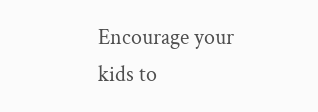Encourage your kids to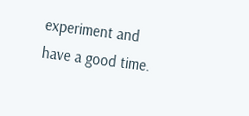experiment and have a good time.